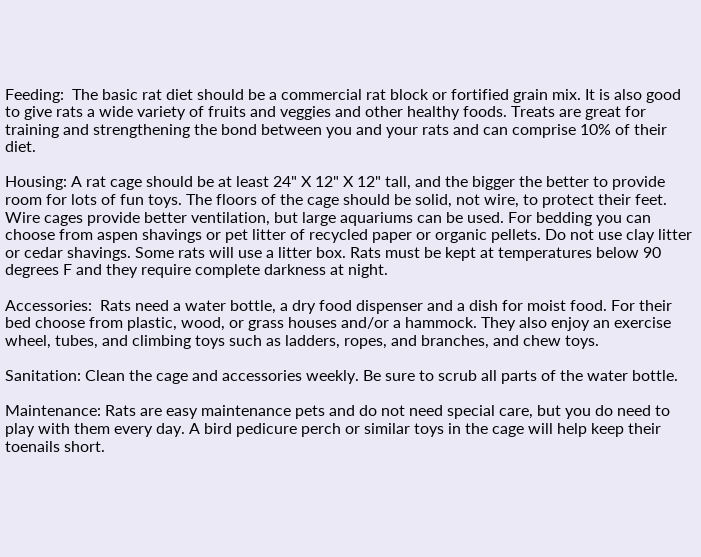Feeding:  The basic rat diet should be a commercial rat block or fortified grain mix. It is also good to give rats a wide variety of fruits and veggies and other healthy foods. Treats are great for training and strengthening the bond between you and your rats and can comprise 10% of their diet.

Housing: A rat cage should be at least 24" X 12" X 12" tall, and the bigger the better to provide room for lots of fun toys. The floors of the cage should be solid, not wire, to protect their feet. Wire cages provide better ventilation, but large aquariums can be used. For bedding you can choose from aspen shavings or pet litter of recycled paper or organic pellets. Do not use clay litter or cedar shavings. Some rats will use a litter box. Rats must be kept at temperatures below 90 degrees F and they require complete darkness at night.

Accessories:  Rats need a water bottle, a dry food dispenser and a dish for moist food. For their bed choose from plastic, wood, or grass houses and/or a hammock. They also enjoy an exercise wheel, tubes, and climbing toys such as ladders, ropes, and branches, and chew toys.

Sanitation: Clean the cage and accessories weekly. Be sure to scrub all parts of the water bottle.

Maintenance: Rats are easy maintenance pets and do not need special care, but you do need to play with them every day. A bird pedicure perch or similar toys in the cage will help keep their toenails short.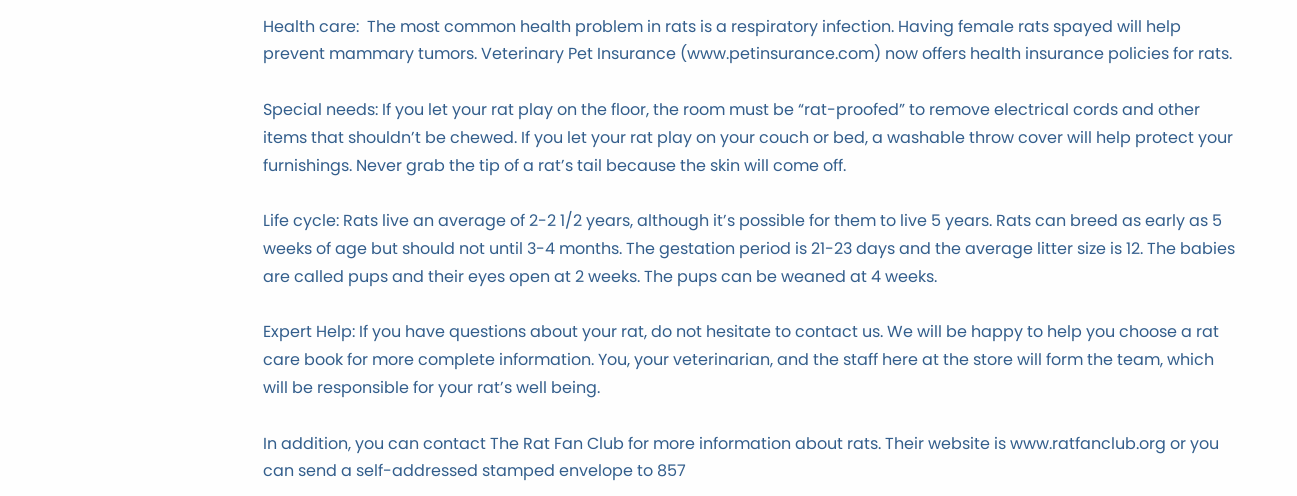Health care:  The most common health problem in rats is a respiratory infection. Having female rats spayed will help prevent mammary tumors. Veterinary Pet Insurance (www.petinsurance.com) now offers health insurance policies for rats.

Special needs: If you let your rat play on the floor, the room must be “rat-proofed” to remove electrical cords and other items that shouldn’t be chewed. If you let your rat play on your couch or bed, a washable throw cover will help protect your furnishings. Never grab the tip of a rat’s tail because the skin will come off.

Life cycle: Rats live an average of 2-2 1/2 years, although it’s possible for them to live 5 years. Rats can breed as early as 5 weeks of age but should not until 3-4 months. The gestation period is 21-23 days and the average litter size is 12. The babies are called pups and their eyes open at 2 weeks. The pups can be weaned at 4 weeks.

Expert Help: If you have questions about your rat, do not hesitate to contact us. We will be happy to help you choose a rat care book for more complete information. You, your veterinarian, and the staff here at the store will form the team, which will be responsible for your rat’s well being.

In addition, you can contact The Rat Fan Club for more information about rats. Their website is www.ratfanclub.org or you can send a self-addressed stamped envelope to 857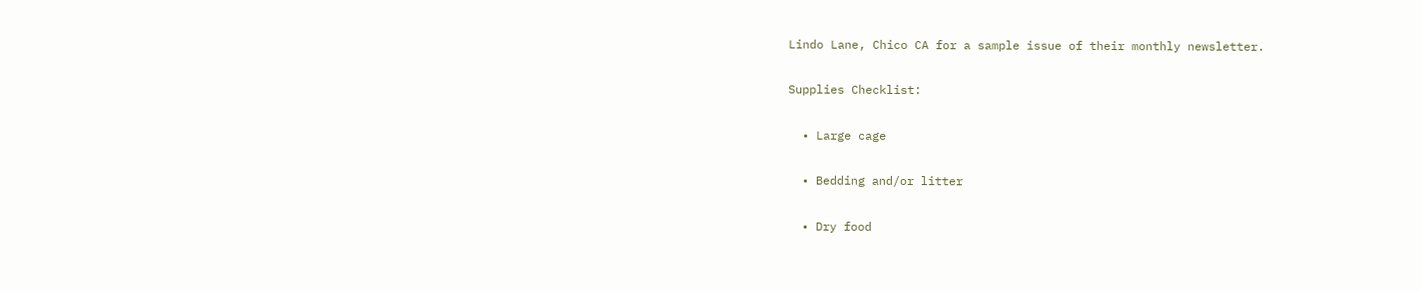Lindo Lane, Chico CA for a sample issue of their monthly newsletter.

Supplies Checklist:

  • Large cage

  • Bedding and/or litter

  • Dry food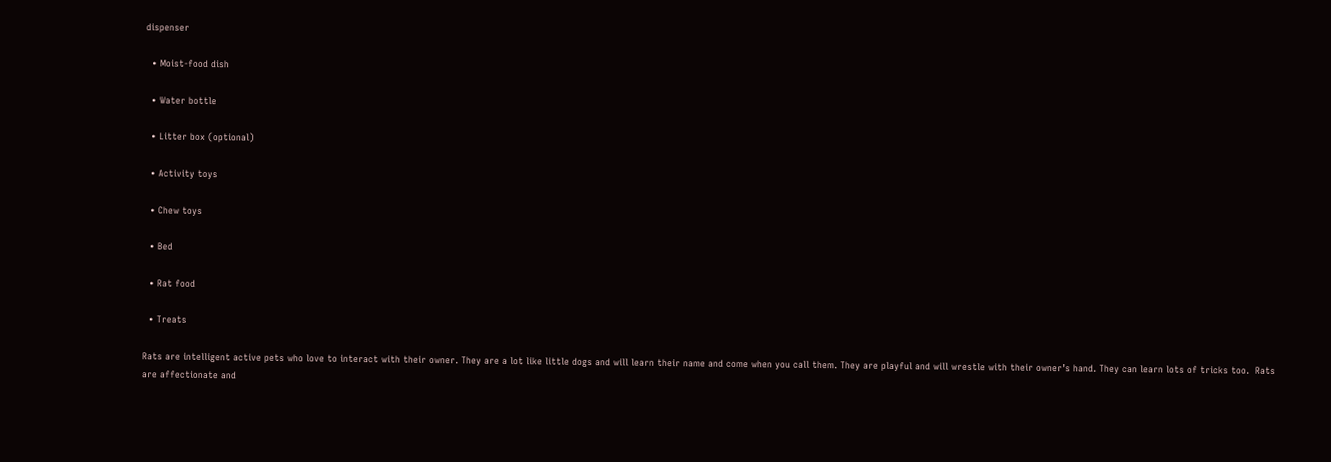dispenser

  • Moist-food dish

  • Water bottle

  • Litter box (optional)

  • Activity toys

  • Chew toys

  • Bed

  • Rat food

  • Treats

Rats are intelligent active pets who love to interact with their owner. They are a lot like little dogs and will learn their name and come when you call them. They are playful and will wrestle with their owner’s hand. They can learn lots of tricks too.  Rats are affectionate and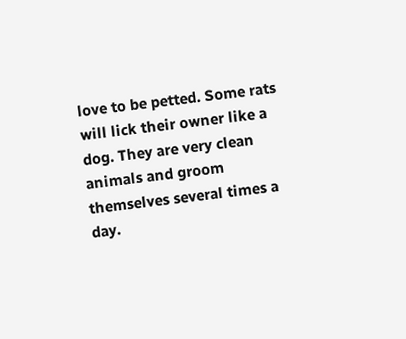love to be petted. Some rats will lick their owner like a dog. They are very clean animals and groom themselves several times a day.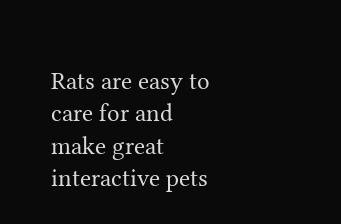Rats are easy to care for and make great interactive pets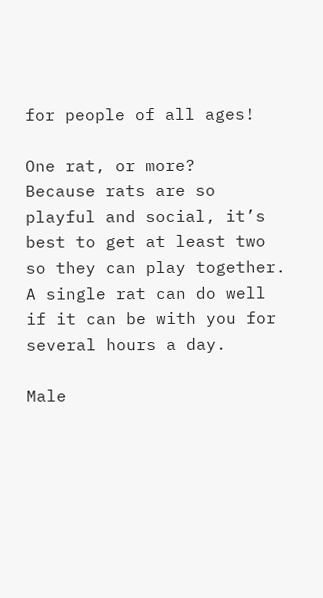for people of all ages!

One rat, or more?
Because rats are so playful and social, it’s best to get at least two so they can play together. A single rat can do well if it can be with you for several hours a day.

Male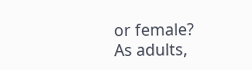or female?
As adults,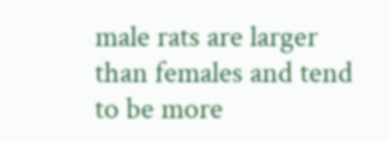male rats are larger than females and tend to be more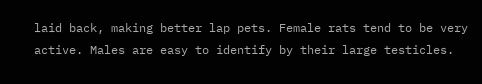laid back, making better lap pets. Female rats tend to be very active. Males are easy to identify by their large testicles.